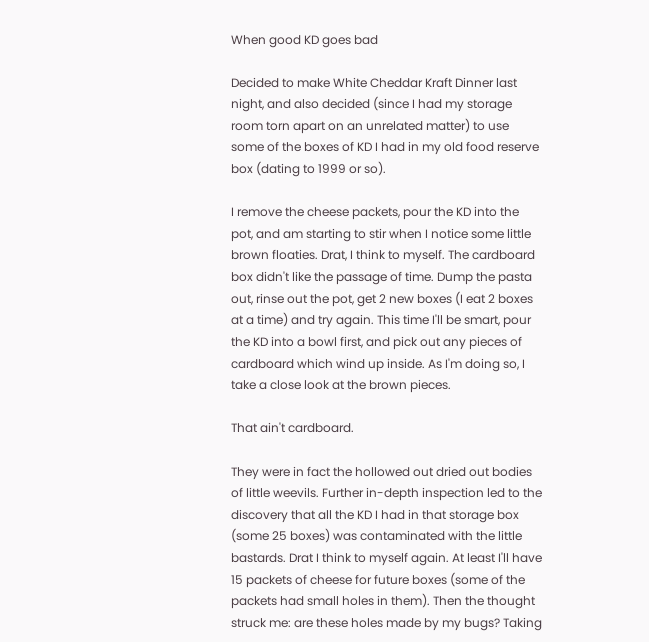When good KD goes bad

Decided to make White Cheddar Kraft Dinner last night, and also decided (since I had my storage room torn apart on an unrelated matter) to use some of the boxes of KD I had in my old food reserve box (dating to 1999 or so).

I remove the cheese packets, pour the KD into the pot, and am starting to stir when I notice some little brown floaties. Drat, I think to myself. The cardboard box didn't like the passage of time. Dump the pasta out, rinse out the pot, get 2 new boxes (I eat 2 boxes at a time) and try again. This time I'll be smart, pour the KD into a bowl first, and pick out any pieces of cardboard which wind up inside. As I'm doing so, I take a close look at the brown pieces.

That ain't cardboard.

They were in fact the hollowed out dried out bodies of little weevils. Further in-depth inspection led to the discovery that all the KD I had in that storage box (some 25 boxes) was contaminated with the little bastards. Drat I think to myself again. At least I'll have 15 packets of cheese for future boxes (some of the packets had small holes in them). Then the thought struck me: are these holes made by my bugs? Taking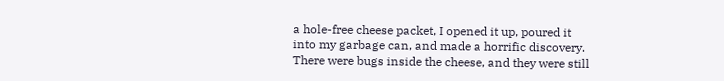a hole-free cheese packet, I opened it up, poured it into my garbage can, and made a horrific discovery. There were bugs inside the cheese, and they were still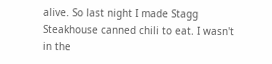alive. So last night I made Stagg Steakhouse canned chili to eat. I wasn't in the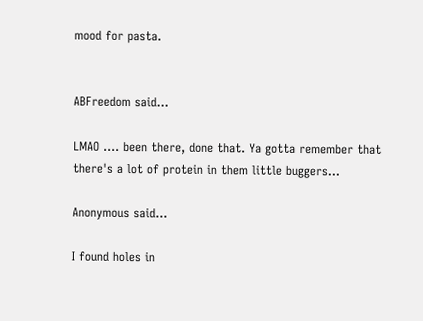mood for pasta.


ABFreedom said...

LMAO .... been there, done that. Ya gotta remember that there's a lot of protein in them little buggers...

Anonymous said...

I found holes in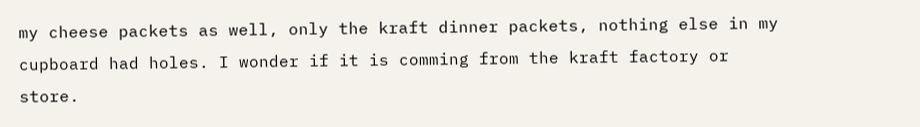my cheese packets as well, only the kraft dinner packets, nothing else in my cupboard had holes. I wonder if it is comming from the kraft factory or store.